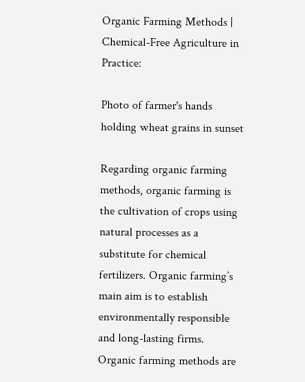Organic Farming Methods | Chemical-Free Agriculture in Practice:

Photo of farmer's hands holding wheat grains in sunset

Regarding organic farming methods, organic farming is the cultivation of crops using natural processes as a substitute for chemical fertilizers. Organic farming’s main aim is to establish environmentally responsible and long-lasting firms. Organic farming methods are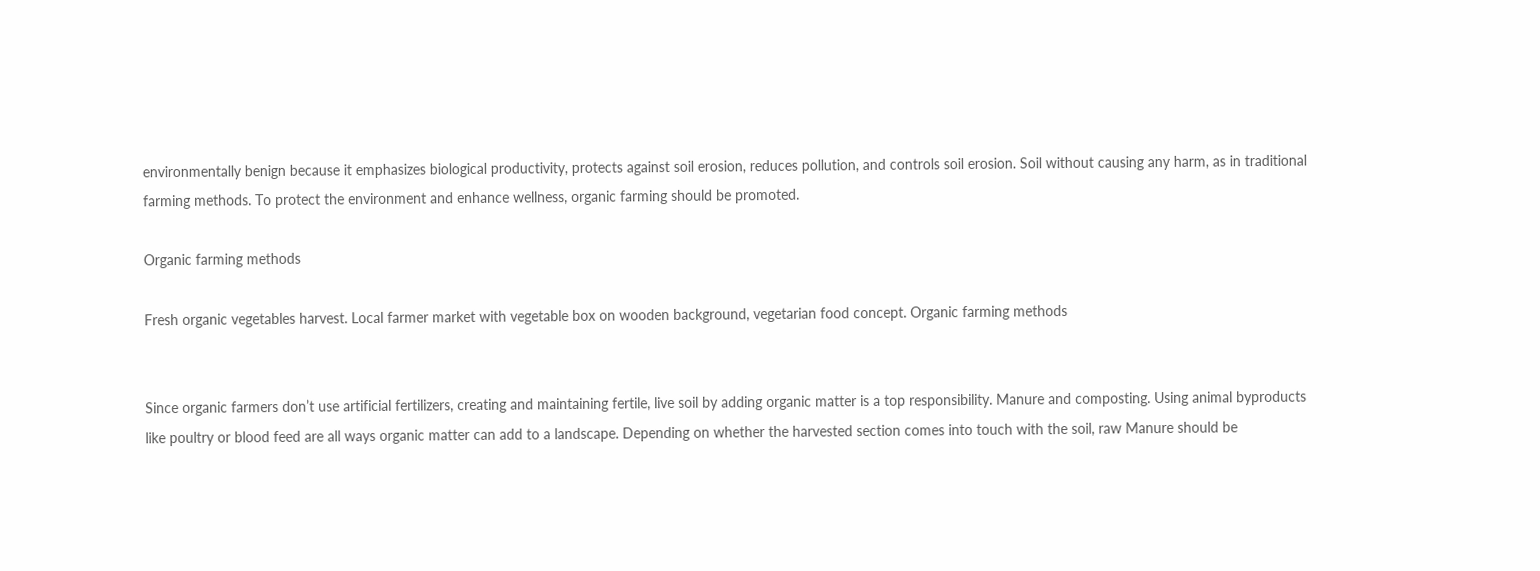environmentally benign because it emphasizes biological productivity, protects against soil erosion, reduces pollution, and controls soil erosion. Soil without causing any harm, as in traditional farming methods. To protect the environment and enhance wellness, organic farming should be promoted.

Organic farming methods

Fresh organic vegetables harvest. Local farmer market with vegetable box on wooden background, vegetarian food concept. Organic farming methods


Since organic farmers don’t use artificial fertilizers, creating and maintaining fertile, live soil by adding organic matter is a top responsibility. Manure and composting. Using animal byproducts like poultry or blood feed are all ways organic matter can add to a landscape. Depending on whether the harvested section comes into touch with the soil, raw Manure should be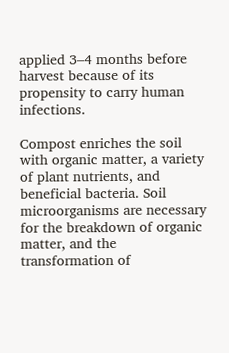applied 3–4 months before harvest because of its propensity to carry human infections.

Compost enriches the soil with organic matter, a variety of plant nutrients, and beneficial bacteria. Soil microorganisms are necessary for the breakdown of organic matter, and the transformation of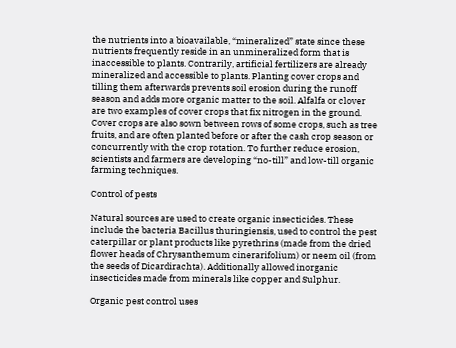the nutrients into a bioavailable, “mineralized” state since these nutrients frequently reside in an unmineralized form that is inaccessible to plants. Contrarily, artificial fertilizers are already mineralized and accessible to plants. Planting cover crops and tilling them afterwards prevents soil erosion during the runoff season and adds more organic matter to the soil. Alfalfa or clover are two examples of cover crops that fix nitrogen in the ground. Cover crops are also sown between rows of some crops, such as tree fruits, and are often planted before or after the cash crop season or concurrently with the crop rotation. To further reduce erosion, scientists and farmers are developing “no-till” and low-till organic farming techniques.

Control of pests

Natural sources are used to create organic insecticides. These include the bacteria Bacillus thuringiensis, used to control the pest caterpillar or plant products like pyrethrins (made from the dried flower heads of Chrysanthemum cinerarifolium) or neem oil (from the seeds of Dicardirachta). Additionally allowed inorganic insecticides made from minerals like copper and Sulphur.

Organic pest control uses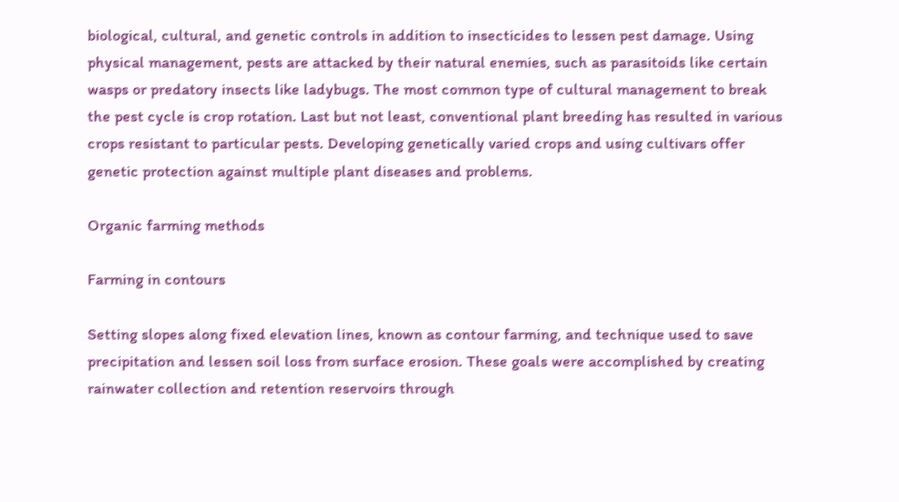biological, cultural, and genetic controls in addition to insecticides to lessen pest damage. Using physical management, pests are attacked by their natural enemies, such as parasitoids like certain wasps or predatory insects like ladybugs. The most common type of cultural management to break the pest cycle is crop rotation. Last but not least, conventional plant breeding has resulted in various crops resistant to particular pests. Developing genetically varied crops and using cultivars offer genetic protection against multiple plant diseases and problems.

Organic farming methods

Farming in contours

Setting slopes along fixed elevation lines, known as contour farming, and technique used to save precipitation and lessen soil loss from surface erosion. These goals were accomplished by creating rainwater collection and retention reservoirs through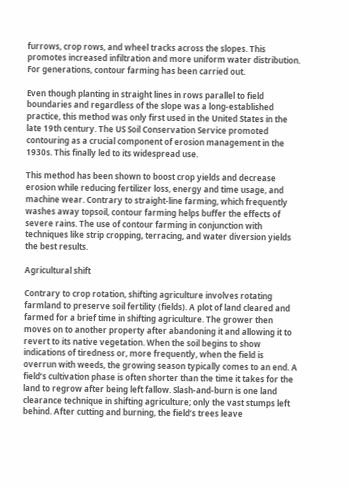furrows, crop rows, and wheel tracks across the slopes. This promotes increased infiltration and more uniform water distribution. For generations, contour farming has been carried out.

Even though planting in straight lines in rows parallel to field boundaries and regardless of the slope was a long-established practice, this method was only first used in the United States in the late 19th century. The US Soil Conservation Service promoted contouring as a crucial component of erosion management in the 1930s. This finally led to its widespread use.

This method has been shown to boost crop yields and decrease erosion while reducing fertilizer loss, energy and time usage, and machine wear. Contrary to straight-line farming, which frequently washes away topsoil, contour farming helps buffer the effects of severe rains. The use of contour farming in conjunction with techniques like strip cropping, terracing, and water diversion yields the best results.

Agricultural shift

Contrary to crop rotation, shifting agriculture involves rotating farmland to preserve soil fertility (fields). A plot of land cleared and farmed for a brief time in shifting agriculture. The grower then moves on to another property after abandoning it and allowing it to revert to its native vegetation. When the soil begins to show indications of tiredness or, more frequently, when the field is overrun with weeds, the growing season typically comes to an end. A field’s cultivation phase is often shorter than the time it takes for the land to regrow after being left fallow. Slash-and-burn is one land clearance technique in shifting agriculture; only the vast stumps left behind. After cutting and burning, the field’s trees leave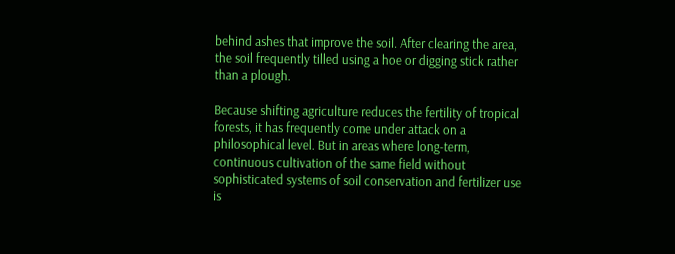behind ashes that improve the soil. After clearing the area, the soil frequently tilled using a hoe or digging stick rather than a plough.

Because shifting agriculture reduces the fertility of tropical forests, it has frequently come under attack on a philosophical level. But in areas where long-term, continuous cultivation of the same field without sophisticated systems of soil conservation and fertilizer use is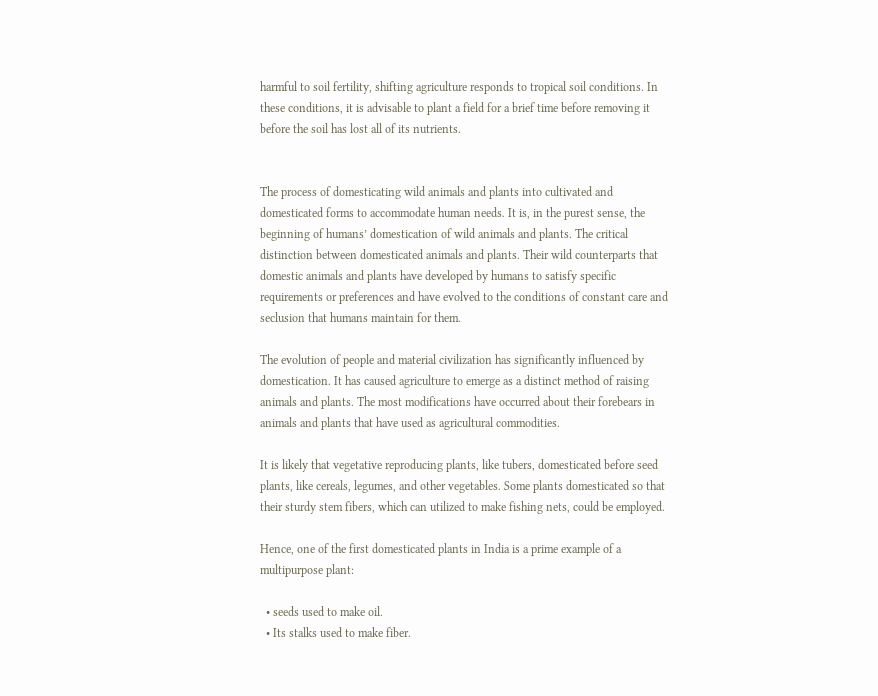harmful to soil fertility, shifting agriculture responds to tropical soil conditions. In these conditions, it is advisable to plant a field for a brief time before removing it before the soil has lost all of its nutrients.


The process of domesticating wild animals and plants into cultivated and domesticated forms to accommodate human needs. It is, in the purest sense, the beginning of humans’ domestication of wild animals and plants. The critical distinction between domesticated animals and plants. Their wild counterparts that domestic animals and plants have developed by humans to satisfy specific requirements or preferences and have evolved to the conditions of constant care and seclusion that humans maintain for them.

The evolution of people and material civilization has significantly influenced by domestication. It has caused agriculture to emerge as a distinct method of raising animals and plants. The most modifications have occurred about their forebears in animals and plants that have used as agricultural commodities.

It is likely that vegetative reproducing plants, like tubers, domesticated before seed plants, like cereals, legumes, and other vegetables. Some plants domesticated so that their sturdy stem fibers, which can utilized to make fishing nets, could be employed.

Hence, one of the first domesticated plants in India is a prime example of a multipurpose plant:

  • seeds used to make oil.
  • Its stalks used to make fiber.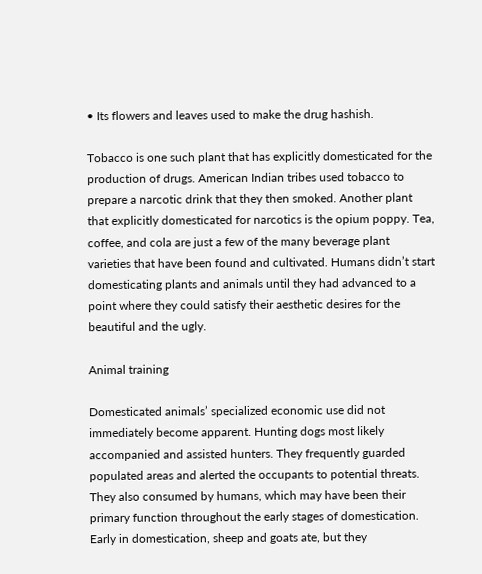• Its flowers and leaves used to make the drug hashish.

Tobacco is one such plant that has explicitly domesticated for the production of drugs. American Indian tribes used tobacco to prepare a narcotic drink that they then smoked. Another plant that explicitly domesticated for narcotics is the opium poppy. Tea, coffee, and cola are just a few of the many beverage plant varieties that have been found and cultivated. Humans didn’t start domesticating plants and animals until they had advanced to a point where they could satisfy their aesthetic desires for the beautiful and the ugly.

Animal training

Domesticated animals’ specialized economic use did not immediately become apparent. Hunting dogs most likely accompanied and assisted hunters. They frequently guarded populated areas and alerted the occupants to potential threats. They also consumed by humans, which may have been their primary function throughout the early stages of domestication. Early in domestication, sheep and goats ate, but they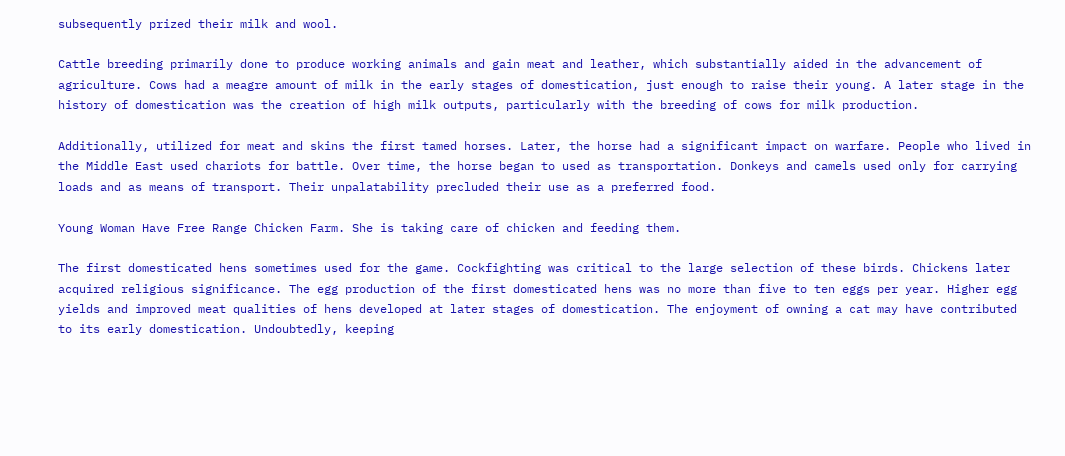subsequently prized their milk and wool.

Cattle breeding primarily done to produce working animals and gain meat and leather, which substantially aided in the advancement of agriculture. Cows had a meagre amount of milk in the early stages of domestication, just enough to raise their young. A later stage in the history of domestication was the creation of high milk outputs, particularly with the breeding of cows for milk production.

Additionally, utilized for meat and skins the first tamed horses. Later, the horse had a significant impact on warfare. People who lived in the Middle East used chariots for battle. Over time, the horse began to used as transportation. Donkeys and camels used only for carrying loads and as means of transport. Their unpalatability precluded their use as a preferred food.

Young Woman Have Free Range Chicken Farm. She is taking care of chicken and feeding them.

The first domesticated hens sometimes used for the game. Cockfighting was critical to the large selection of these birds. Chickens later acquired religious significance. The egg production of the first domesticated hens was no more than five to ten eggs per year. Higher egg yields and improved meat qualities of hens developed at later stages of domestication. The enjoyment of owning a cat may have contributed to its early domestication. Undoubtedly, keeping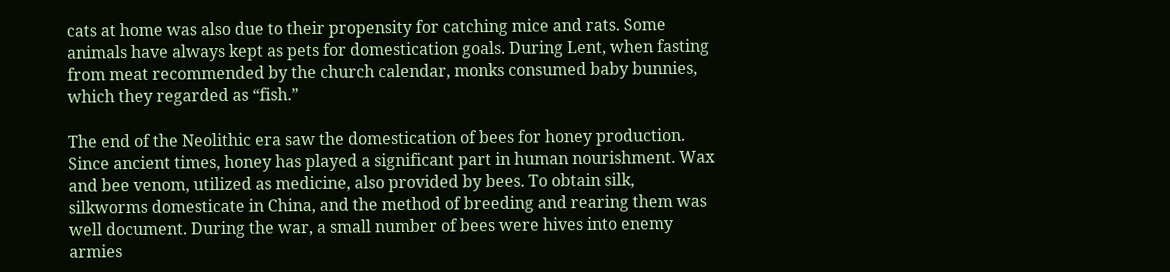cats at home was also due to their propensity for catching mice and rats. Some animals have always kept as pets for domestication goals. During Lent, when fasting from meat recommended by the church calendar, monks consumed baby bunnies, which they regarded as “fish.”

The end of the Neolithic era saw the domestication of bees for honey production. Since ancient times, honey has played a significant part in human nourishment. Wax and bee venom, utilized as medicine, also provided by bees. To obtain silk, silkworms domesticate in China, and the method of breeding and rearing them was well document. During the war, a small number of bees were hives into enemy armies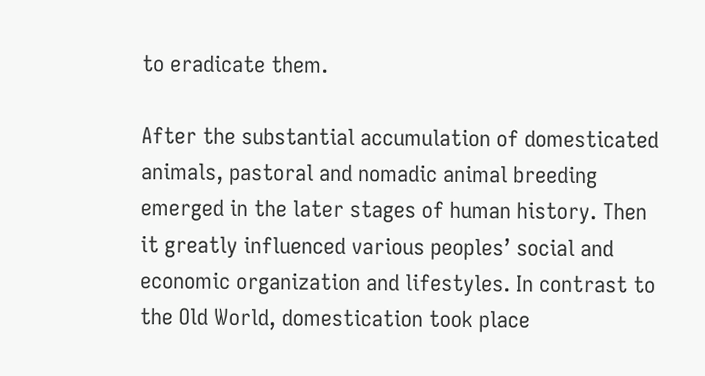to eradicate them.

After the substantial accumulation of domesticated animals, pastoral and nomadic animal breeding emerged in the later stages of human history. Then it greatly influenced various peoples’ social and economic organization and lifestyles. In contrast to the Old World, domestication took place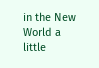in the New World a little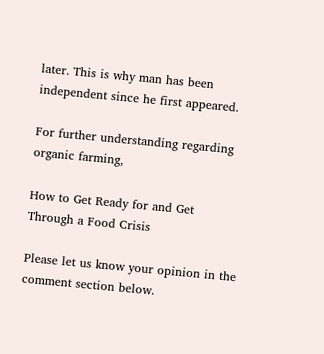later. This is why man has been independent since he first appeared.

For further understanding regarding organic farming,

How to Get Ready for and Get Through a Food Crisis

Please let us know your opinion in the comment section below.